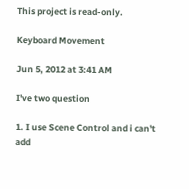This project is read-only.

Keyboard Movement

Jun 5, 2012 at 3:41 AM

I've two question

1. I use Scene Control and i can't add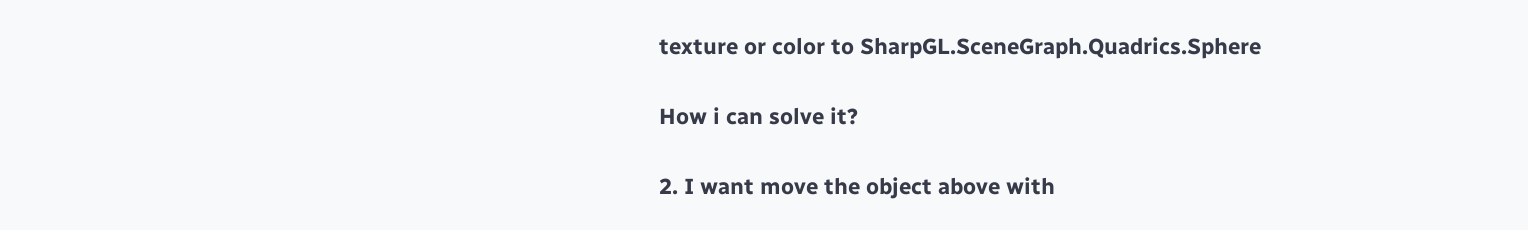texture or color to SharpGL.SceneGraph.Quadrics.Sphere

How i can solve it?

2. I want move the object above with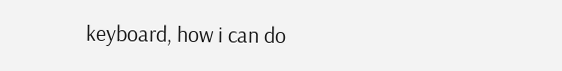keyboard, how i can do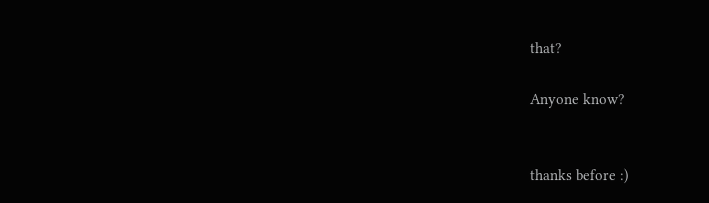that?

Anyone know?


thanks before :)